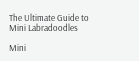The Ultimate Guide to Mini Labradoodles

Mini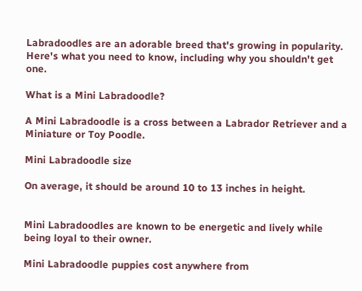Labradoodles are an adorable breed that's growing in popularity.  Here's what you need to know, including why you shouldn't get one.

What is a Mini Labradoodle?

A Mini Labradoodle is a cross between a Labrador Retriever and a Miniature or Toy Poodle.

Mini Labradoodle size

On average, it should be around 10 to 13 inches in height.


Mini Labradoodles are known to be energetic and lively while being loyal to their owner.

Mini Labradoodle puppies cost anywhere from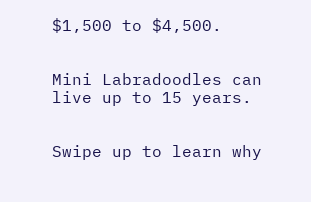$1,500 to $4,500.


Mini Labradoodles can live up to 15 years.


Swipe up to learn why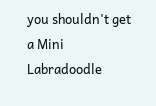you shouldn't get a Mini Labradoodle